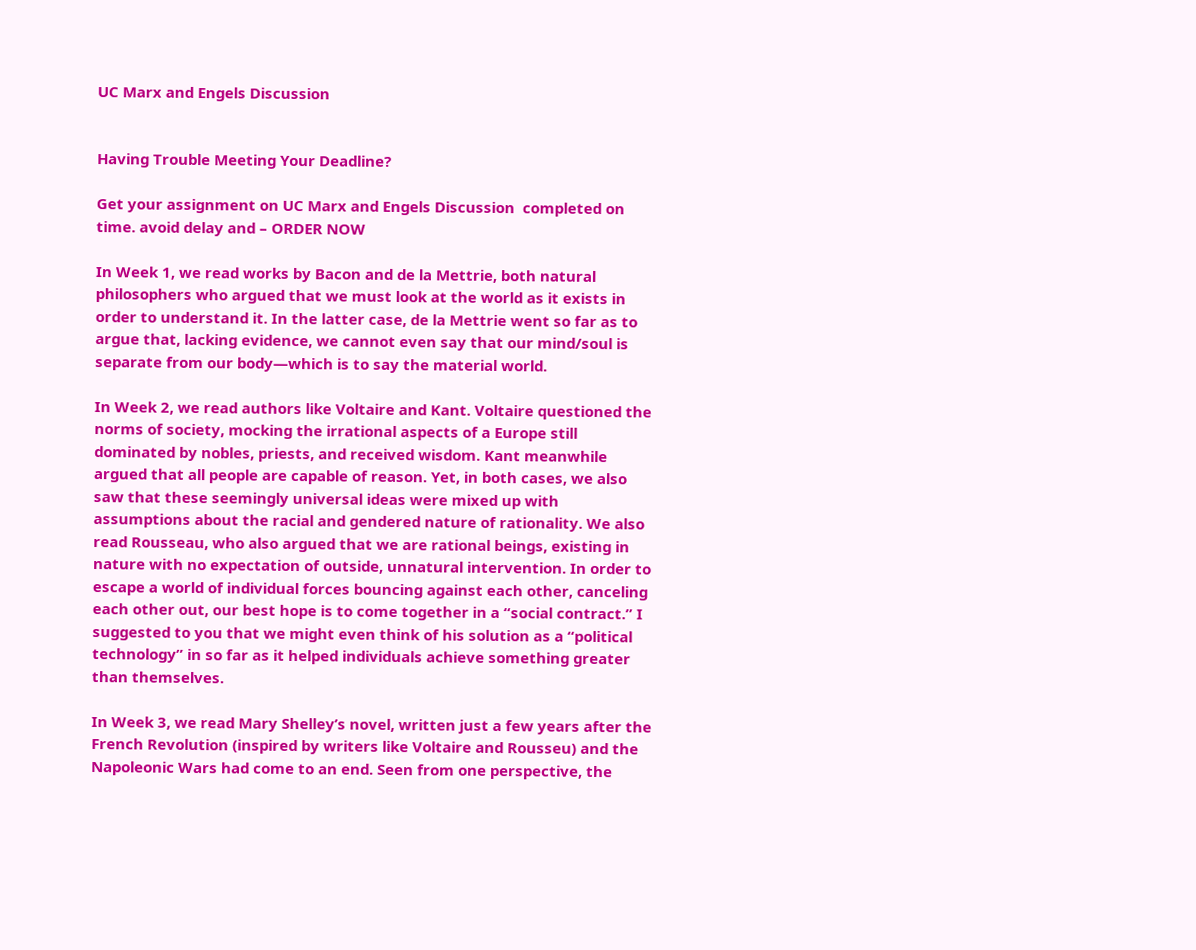UC Marx and Engels Discussion


Having Trouble Meeting Your Deadline?

Get your assignment on UC Marx and Engels Discussion  completed on time. avoid delay and – ORDER NOW

In Week 1, we read works by Bacon and de la Mettrie, both natural philosophers who argued that we must look at the world as it exists in order to understand it. In the latter case, de la Mettrie went so far as to argue that, lacking evidence, we cannot even say that our mind/soul is separate from our body—which is to say the material world.

In Week 2, we read authors like Voltaire and Kant. Voltaire questioned the norms of society, mocking the irrational aspects of a Europe still dominated by nobles, priests, and received wisdom. Kant meanwhile argued that all people are capable of reason. Yet, in both cases, we also saw that these seemingly universal ideas were mixed up with assumptions about the racial and gendered nature of rationality. We also read Rousseau, who also argued that we are rational beings, existing in nature with no expectation of outside, unnatural intervention. In order to escape a world of individual forces bouncing against each other, canceling each other out, our best hope is to come together in a “social contract.” I suggested to you that we might even think of his solution as a “political technology” in so far as it helped individuals achieve something greater than themselves.

In Week 3, we read Mary Shelley’s novel, written just a few years after the French Revolution (inspired by writers like Voltaire and Rousseu) and the Napoleonic Wars had come to an end. Seen from one perspective, the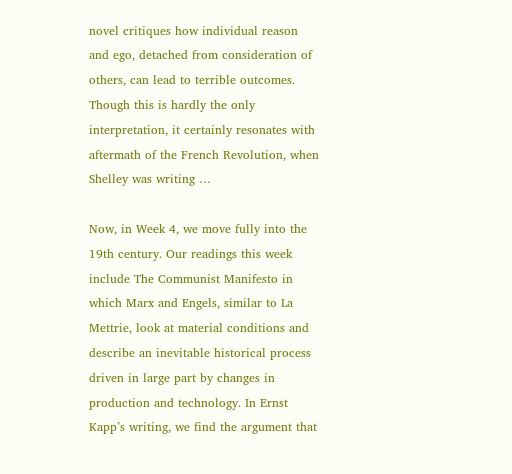novel critiques how individual reason and ego, detached from consideration of others, can lead to terrible outcomes. Though this is hardly the only interpretation, it certainly resonates with aftermath of the French Revolution, when Shelley was writing …

Now, in Week 4, we move fully into the 19th century. Our readings this week include The Communist Manifesto in which Marx and Engels, similar to La Mettrie, look at material conditions and describe an inevitable historical process driven in large part by changes in production and technology. In Ernst Kapp’s writing, we find the argument that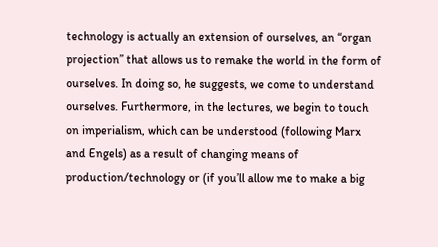technology is actually an extension of ourselves, an “organ projection” that allows us to remake the world in the form of ourselves. In doing so, he suggests, we come to understand ourselves. Furthermore, in the lectures, we begin to touch on imperialism, which can be understood (following Marx and Engels) as a result of changing means of production/technology or (if you’ll allow me to make a big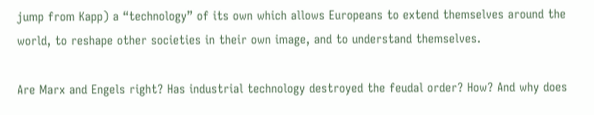jump from Kapp) a “technology” of its own which allows Europeans to extend themselves around the world, to reshape other societies in their own image, and to understand themselves.

Are Marx and Engels right? Has industrial technology destroyed the feudal order? How? And why does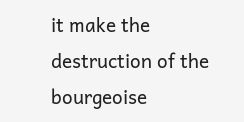it make the destruction of the bourgeoise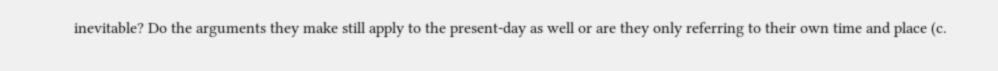inevitable? Do the arguments they make still apply to the present-day as well or are they only referring to their own time and place (c.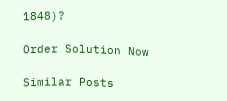1848)?

Order Solution Now

Similar Posts